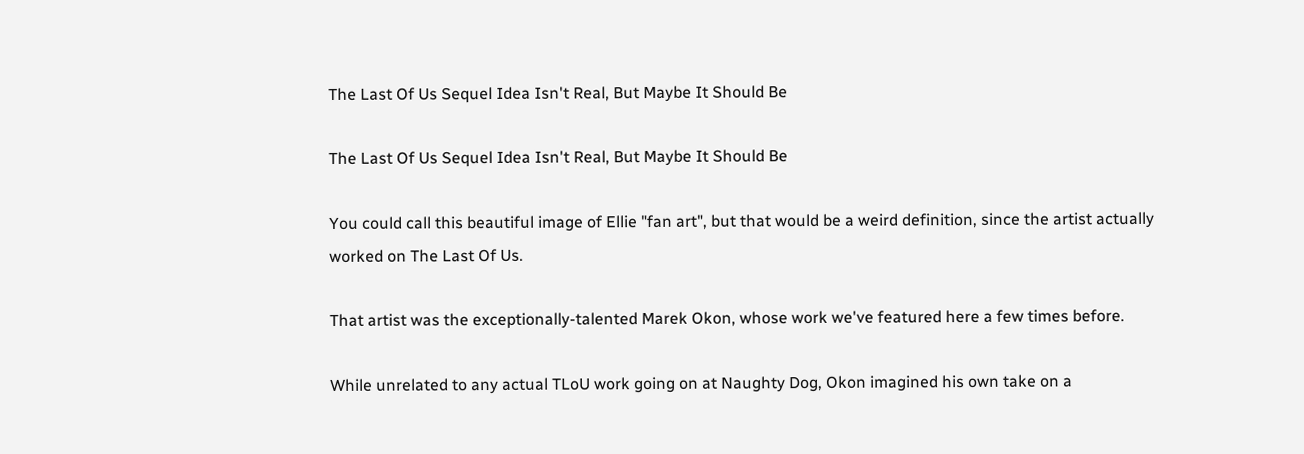The Last Of Us Sequel Idea Isn't Real, But Maybe It Should Be

The Last Of Us Sequel Idea Isn't Real, But Maybe It Should Be

You could call this beautiful image of Ellie "fan art", but that would be a weird definition, since the artist actually worked on The Last Of Us.

That artist was the exceptionally-talented Marek Okon, whose work we've featured here a few times before.

While unrelated to any actual TLoU work going on at Naughty Dog, Okon imagined his own take on a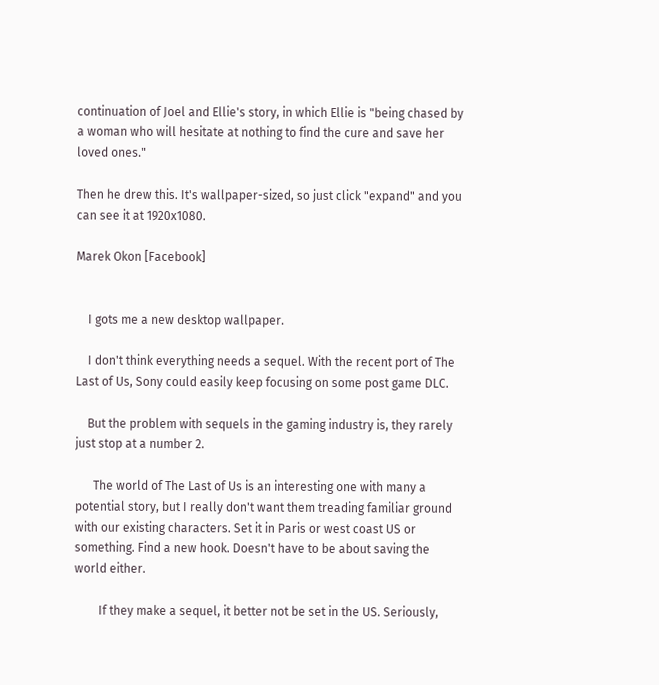continuation of Joel and Ellie's story, in which Ellie is "being chased by a woman who will hesitate at nothing to find the cure and save her loved ones."

Then he drew this. It's wallpaper-sized, so just click "expand" and you can see it at 1920x1080.

Marek Okon [Facebook]


    I gots me a new desktop wallpaper.

    I don't think everything needs a sequel. With the recent port of The Last of Us, Sony could easily keep focusing on some post game DLC.

    But the problem with sequels in the gaming industry is, they rarely just stop at a number 2.

      The world of The Last of Us is an interesting one with many a potential story, but I really don't want them treading familiar ground with our existing characters. Set it in Paris or west coast US or something. Find a new hook. Doesn't have to be about saving the world either.

        If they make a sequel, it better not be set in the US. Seriously,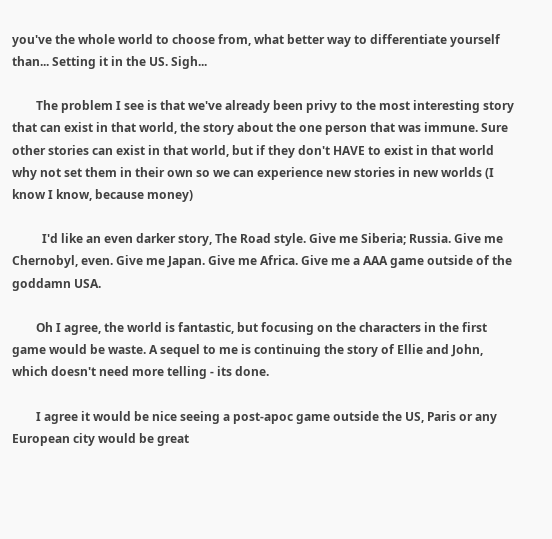you've the whole world to choose from, what better way to differentiate yourself than... Setting it in the US. Sigh...

        The problem I see is that we've already been privy to the most interesting story that can exist in that world, the story about the one person that was immune. Sure other stories can exist in that world, but if they don't HAVE to exist in that world why not set them in their own so we can experience new stories in new worlds (I know I know, because money)

          I'd like an even darker story, The Road style. Give me Siberia; Russia. Give me Chernobyl, even. Give me Japan. Give me Africa. Give me a AAA game outside of the goddamn USA.

        Oh I agree, the world is fantastic, but focusing on the characters in the first game would be waste. A sequel to me is continuing the story of Ellie and John, which doesn't need more telling - its done.

        I agree it would be nice seeing a post-apoc game outside the US, Paris or any European city would be great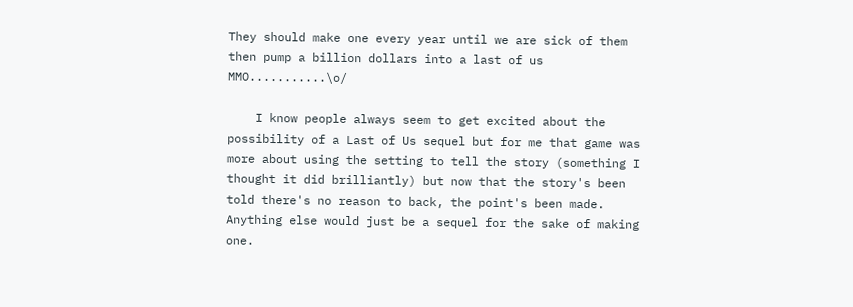They should make one every year until we are sick of them then pump a billion dollars into a last of us MMO...........\o/

    I know people always seem to get excited about the possibility of a Last of Us sequel but for me that game was more about using the setting to tell the story (something I thought it did brilliantly) but now that the story's been told there's no reason to back, the point's been made. Anything else would just be a sequel for the sake of making one.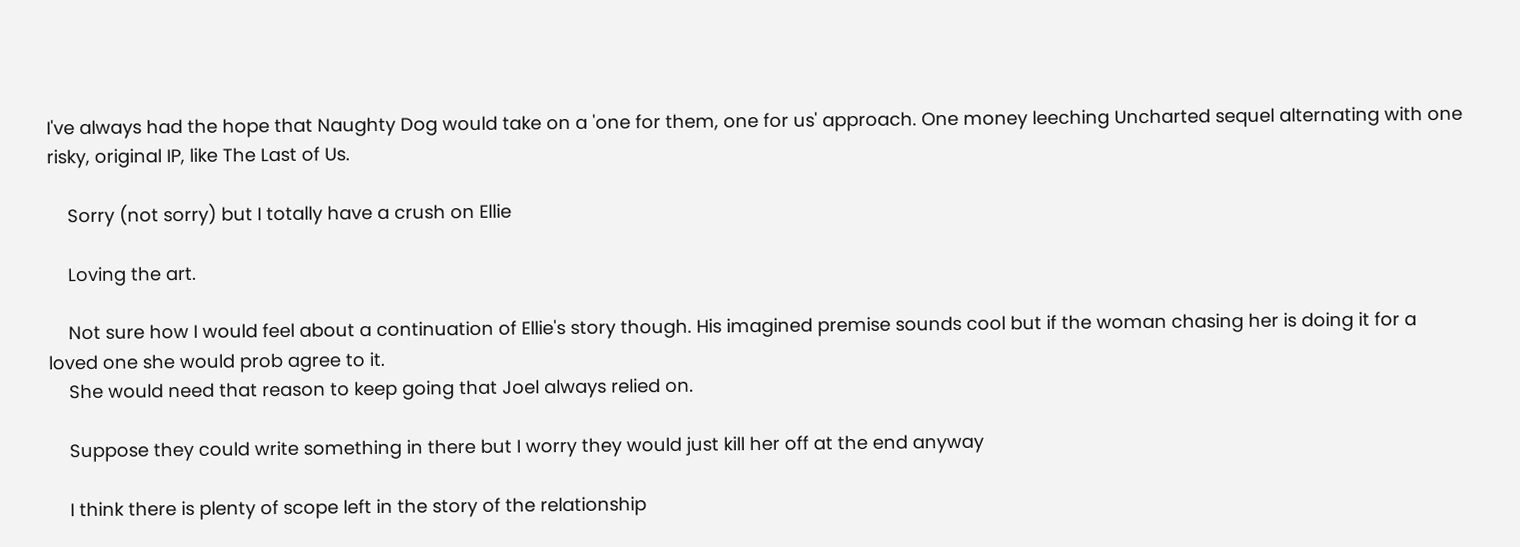I've always had the hope that Naughty Dog would take on a 'one for them, one for us' approach. One money leeching Uncharted sequel alternating with one risky, original IP, like The Last of Us.

    Sorry (not sorry) but I totally have a crush on Ellie

    Loving the art.

    Not sure how I would feel about a continuation of Ellie's story though. His imagined premise sounds cool but if the woman chasing her is doing it for a loved one she would prob agree to it.
    She would need that reason to keep going that Joel always relied on.

    Suppose they could write something in there but I worry they would just kill her off at the end anyway

    I think there is plenty of scope left in the story of the relationship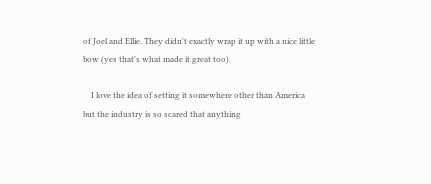of Joel and Ellie. They didn't exactly wrap it up with a nice little bow (yes that's what made it great too).

    I love the idea of setting it somewhere other than America but the industry is so scared that anything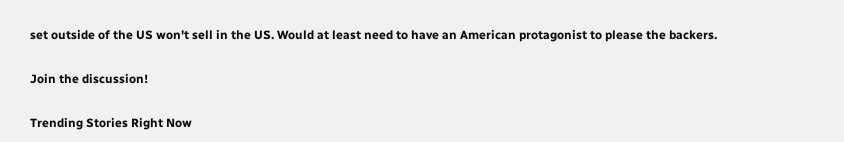set outside of the US won't sell in the US. Would at least need to have an American protagonist to please the backers.

Join the discussion!

Trending Stories Right Now